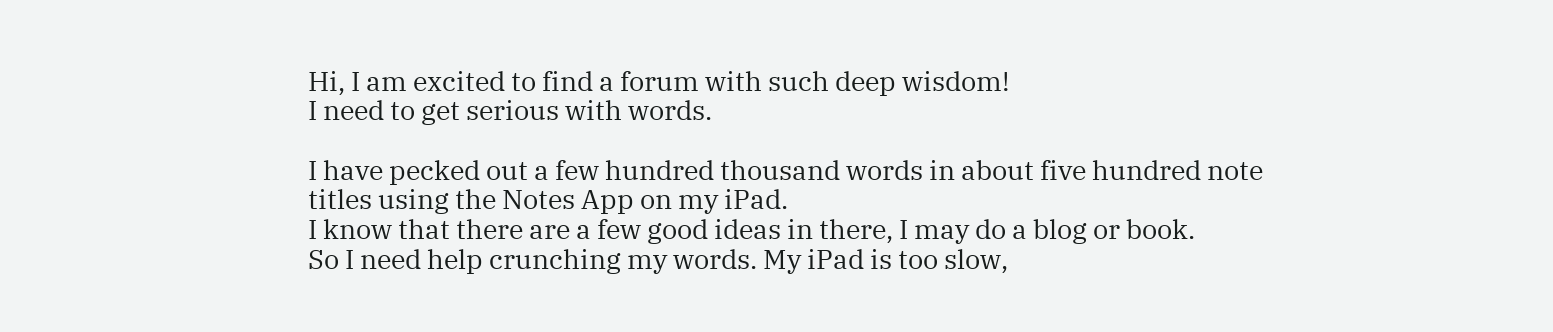Hi, I am excited to find a forum with such deep wisdom!
I need to get serious with words.

I have pecked out a few hundred thousand words in about five hundred note titles using the Notes App on my iPad.
I know that there are a few good ideas in there, I may do a blog or book.
So I need help crunching my words. My iPad is too slow,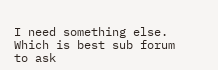I need something else.
Which is best sub forum to ask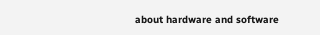about hardware and software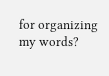for organizing my words?